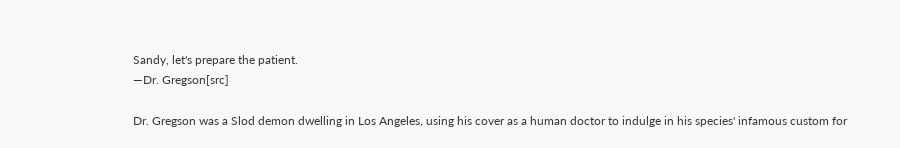Sandy, let's prepare the patient.
―Dr. Gregson[src]

Dr. Gregson was a Slod demon dwelling in Los Angeles, using his cover as a human doctor to indulge in his species' infamous custom for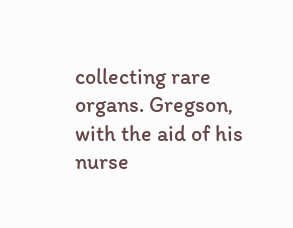collecting rare organs. Gregson, with the aid of his nurse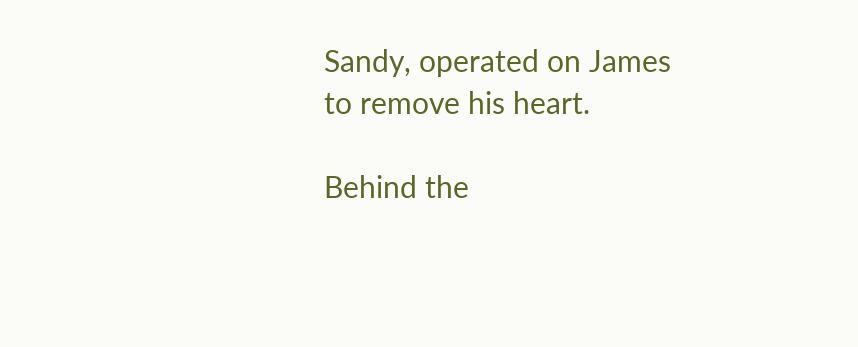Sandy, operated on James to remove his heart.

Behind the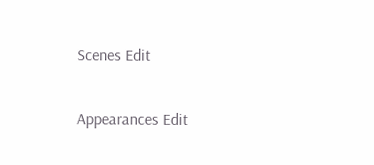Scenes Edit

Appearances Edit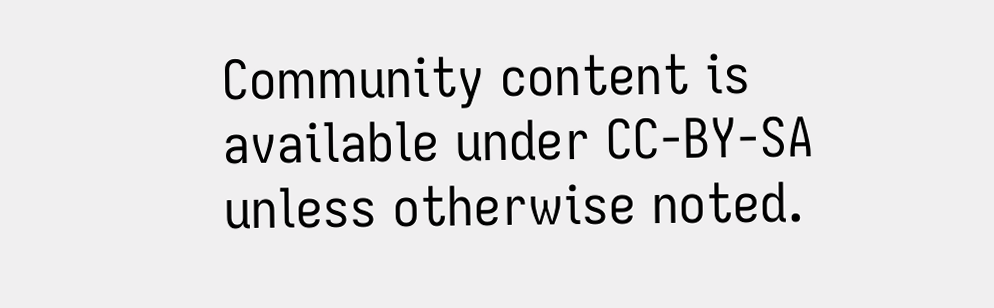Community content is available under CC-BY-SA unless otherwise noted.